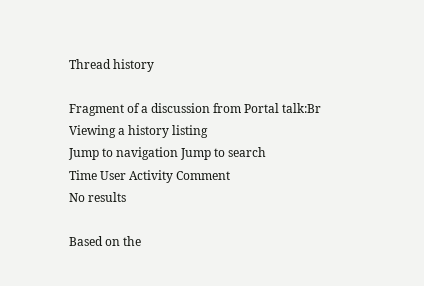Thread history

Fragment of a discussion from Portal talk:Br
Viewing a history listing
Jump to navigation Jump to search
Time User Activity Comment
No results

Based on the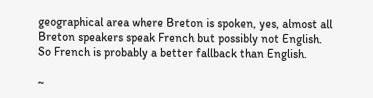geographical area where Breton is spoken, yes, almost all Breton speakers speak French but possibly not English. So French is probably a better fallback than English.

~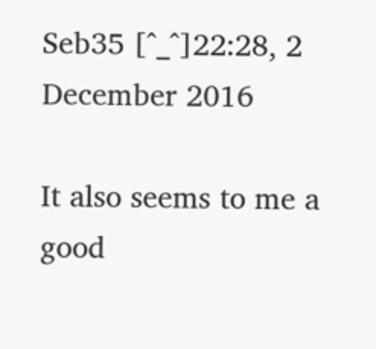Seb35 [^_^]22:28, 2 December 2016

It also seems to me a good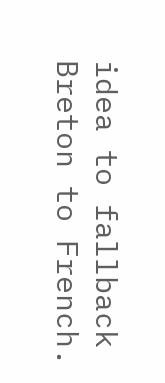idea to fallback Breton to French.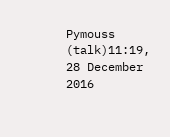Pymouss (talk)11:19, 28 December 2016